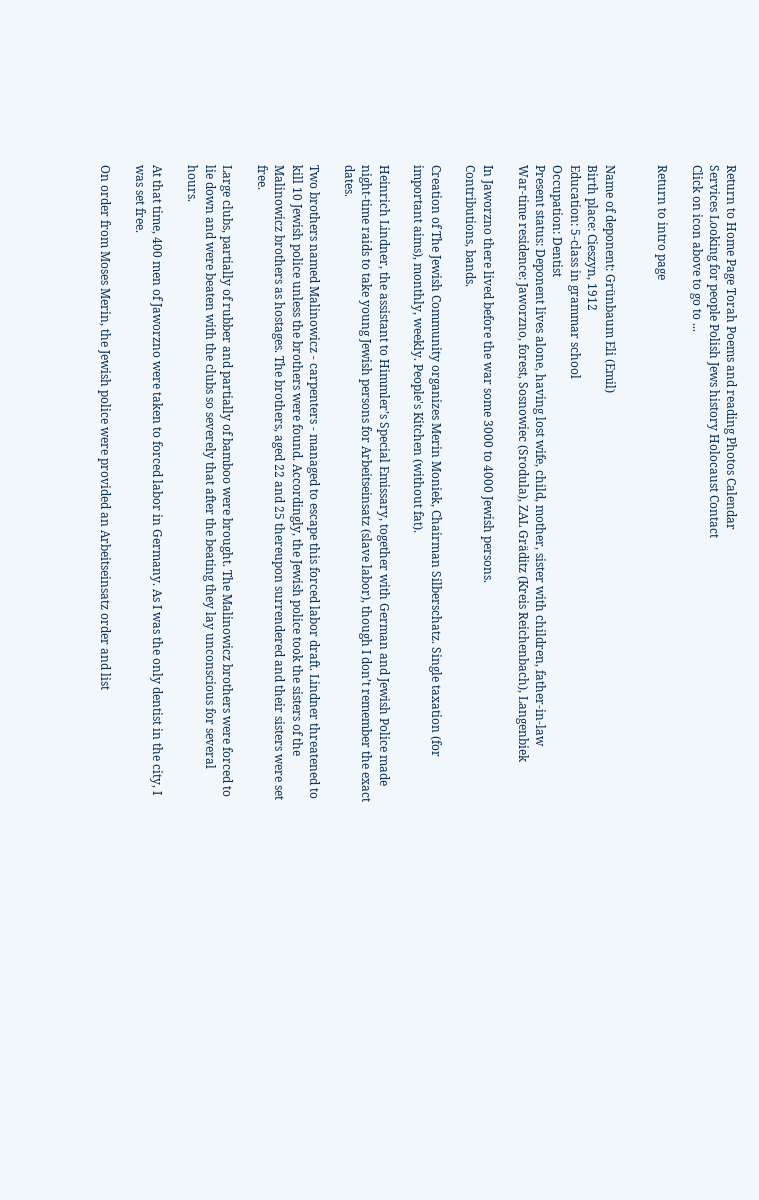Return to Home Page Torah Poems and reading Photos Calendar
Services Looking for people Polish Jews history Holocaust Contact
Click on icon above to go to ...

Return to intro page


Name of deponent: Grünbaum Eli (Emil)
Birth place: Cieszyn, 1912
Education: 5-class in grammar school
Occupation: Dentist
Present status: Deponent lives alone, having lost wife, child, mother, sister with children, father-in-law
War-time residence: Jaworzno, forest, Sosnowiec (Srodula), ZAL Gräditz (Kreis Reichenbach), Langenbiek

In Jaworzno there lived before the war some 3000 to 4000 Jewish persons.
Contributions, bands.

Creation of The Jewish Community organizes Merin Moniek, Chairman Silberschatz. Single taxation (for important aims), monthly, weekly. People's Kitchen (without fat).

Heinrich Lindner, the assistant to Himmler’s Special Emissary, together with German and Jewish Police made night-time raids to take young Jewish persons for Arbeitseinsatz (slave labor), though I don’t remember the exact dates.

Two brothers named Malinowicz - carpenters - managed to escape this forced labor draft. Lindner threatened to kill 10 Jewish police unless the brothers were found. Accordingly, the Jewish police took the sisters of the Malinowicz brothers as hostages. The brothers, aged 22 and 25 thereupon surrendered and their sisters were set free.

Large clubs, partially of rubber and partially of bamboo were brought. The Malinowicz brothers were forced to lie down and were beaten with the clubs so severely that after the beating they lay unconscious for several hours.

At that time, 400 men of Jaworzno were taken to forced labor in Germany. As I was the only dentist in the city, I was set free.

On order from Moses Merin, the Jewish police were provided an Arbeitseinsatz order and list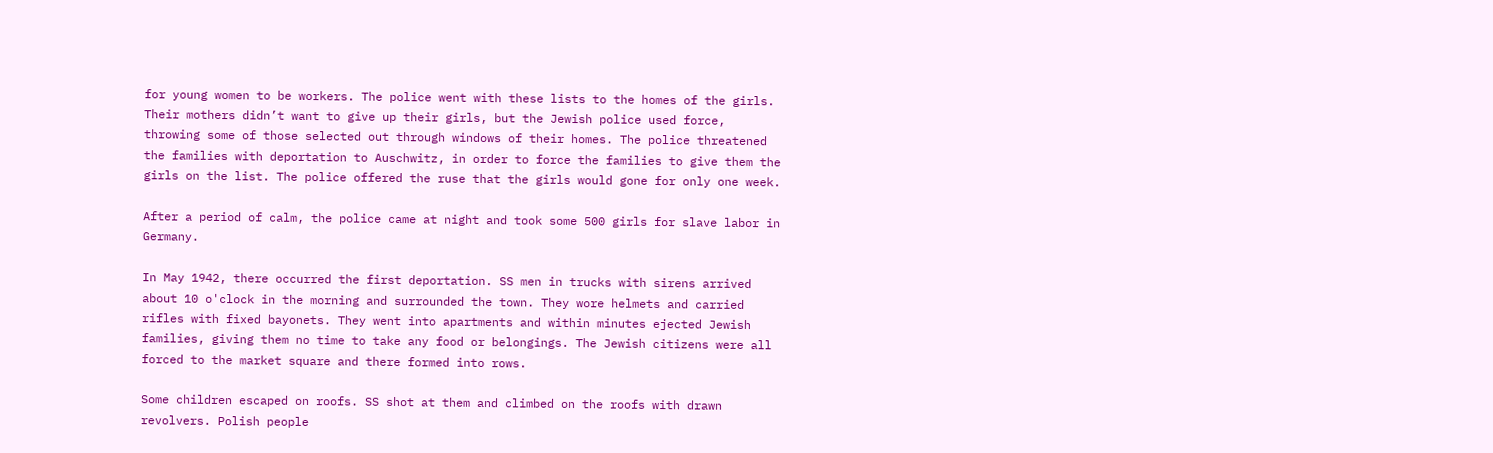for young women to be workers. The police went with these lists to the homes of the girls. Their mothers didn’t want to give up their girls, but the Jewish police used force, throwing some of those selected out through windows of their homes. The police threatened the families with deportation to Auschwitz, in order to force the families to give them the girls on the list. The police offered the ruse that the girls would gone for only one week.

After a period of calm, the police came at night and took some 500 girls for slave labor in Germany.

In May 1942, there occurred the first deportation. SS men in trucks with sirens arrived about 10 o'clock in the morning and surrounded the town. They wore helmets and carried rifles with fixed bayonets. They went into apartments and within minutes ejected Jewish families, giving them no time to take any food or belongings. The Jewish citizens were all forced to the market square and there formed into rows.

Some children escaped on roofs. SS shot at them and climbed on the roofs with drawn revolvers. Polish people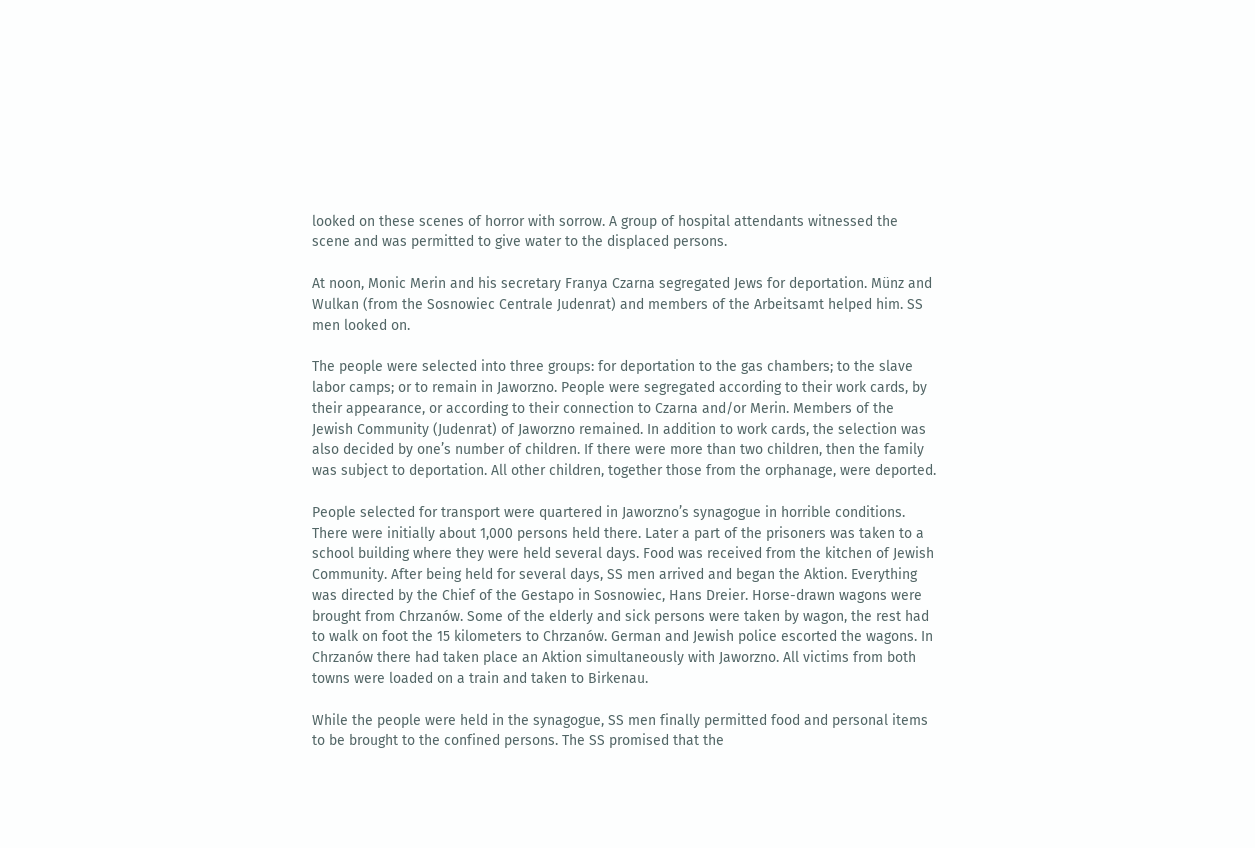looked on these scenes of horror with sorrow. A group of hospital attendants witnessed the scene and was permitted to give water to the displaced persons.

At noon, Monic Merin and his secretary Franya Czarna segregated Jews for deportation. Münz and Wulkan (from the Sosnowiec Centrale Judenrat) and members of the Arbeitsamt helped him. SS men looked on.

The people were selected into three groups: for deportation to the gas chambers; to the slave labor camps; or to remain in Jaworzno. People were segregated according to their work cards, by their appearance, or according to their connection to Czarna and/or Merin. Members of the Jewish Community (Judenrat) of Jaworzno remained. In addition to work cards, the selection was also decided by one’s number of children. If there were more than two children, then the family was subject to deportation. All other children, together those from the orphanage, were deported.

People selected for transport were quartered in Jaworzno’s synagogue in horrible conditions. There were initially about 1,000 persons held there. Later a part of the prisoners was taken to a school building where they were held several days. Food was received from the kitchen of Jewish Community. After being held for several days, SS men arrived and began the Aktion. Everything was directed by the Chief of the Gestapo in Sosnowiec, Hans Dreier. Horse-drawn wagons were brought from Chrzanów. Some of the elderly and sick persons were taken by wagon, the rest had to walk on foot the 15 kilometers to Chrzanów. German and Jewish police escorted the wagons. In Chrzanów there had taken place an Aktion simultaneously with Jaworzno. All victims from both towns were loaded on a train and taken to Birkenau.

While the people were held in the synagogue, SS men finally permitted food and personal items to be brought to the confined persons. The SS promised that the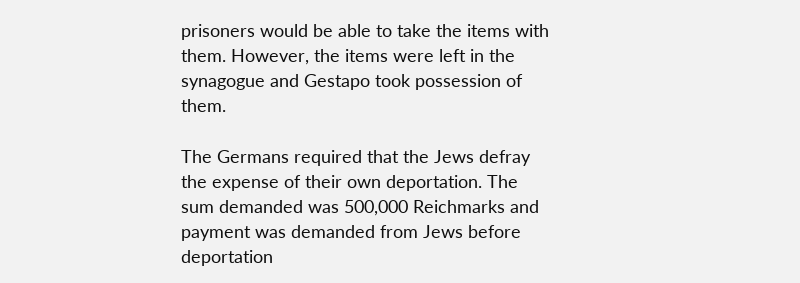prisoners would be able to take the items with them. However, the items were left in the synagogue and Gestapo took possession of them.

The Germans required that the Jews defray the expense of their own deportation. The sum demanded was 500,000 Reichmarks and payment was demanded from Jews before deportation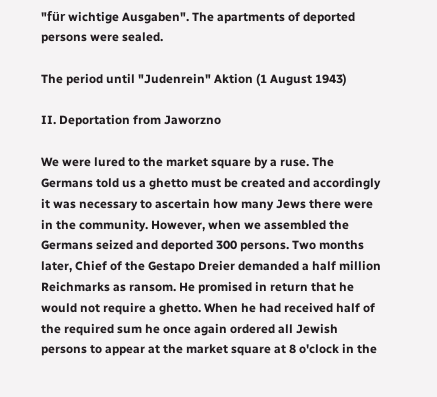"für wichtige Ausgaben". The apartments of deported persons were sealed.

The period until "Judenrein" Aktion (1 August 1943)

II. Deportation from Jaworzno

We were lured to the market square by a ruse. The Germans told us a ghetto must be created and accordingly it was necessary to ascertain how many Jews there were in the community. However, when we assembled the Germans seized and deported 300 persons. Two months later, Chief of the Gestapo Dreier demanded a half million Reichmarks as ransom. He promised in return that he would not require a ghetto. When he had received half of the required sum he once again ordered all Jewish persons to appear at the market square at 8 o'clock in the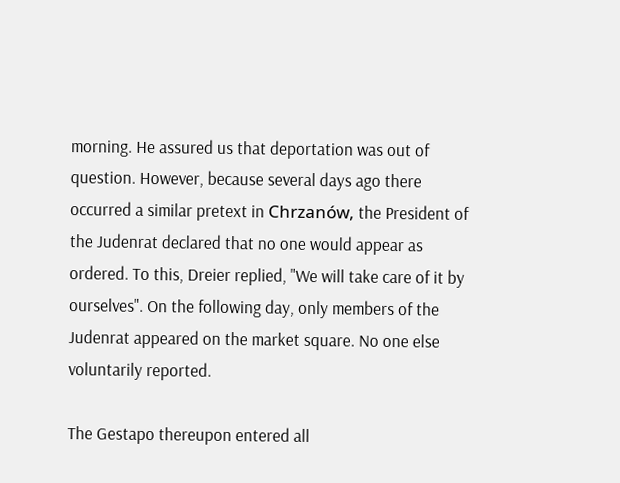morning. He assured us that deportation was out of question. However, because several days ago there occurred a similar pretext in Chrzanów, the President of the Judenrat declared that no one would appear as ordered. To this, Dreier replied, "We will take care of it by ourselves". On the following day, only members of the Judenrat appeared on the market square. No one else voluntarily reported.

The Gestapo thereupon entered all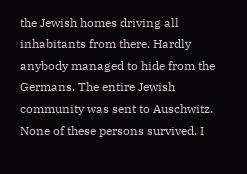the Jewish homes driving all inhabitants from there. Hardly anybody managed to hide from the Germans. The entire Jewish community was sent to Auschwitz. None of these persons survived. I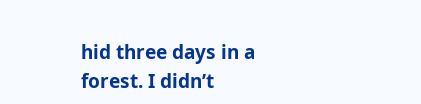hid three days in a forest. I didn’t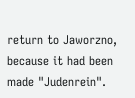return to Jaworzno, because it had been made "Judenrein".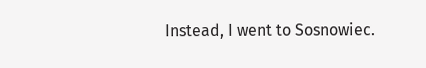Instead, I went to Sosnowiec.